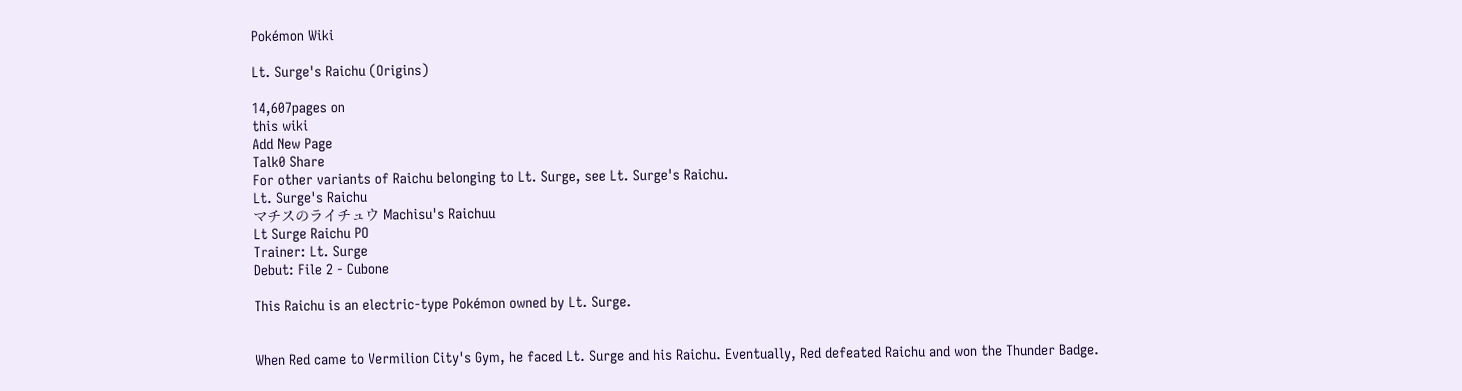Pokémon Wiki

Lt. Surge's Raichu (Origins)

14,607pages on
this wiki
Add New Page
Talk0 Share
For other variants of Raichu belonging to Lt. Surge, see Lt. Surge's Raichu.
Lt. Surge's Raichu
マチスのライチュウ Machisu's Raichuu
Lt Surge Raichu PO
Trainer: Lt. Surge
Debut: File 2 - Cubone

This Raichu is an electric-type Pokémon owned by Lt. Surge.


When Red came to Vermilion City's Gym, he faced Lt. Surge and his Raichu. Eventually, Red defeated Raichu and won the Thunder Badge.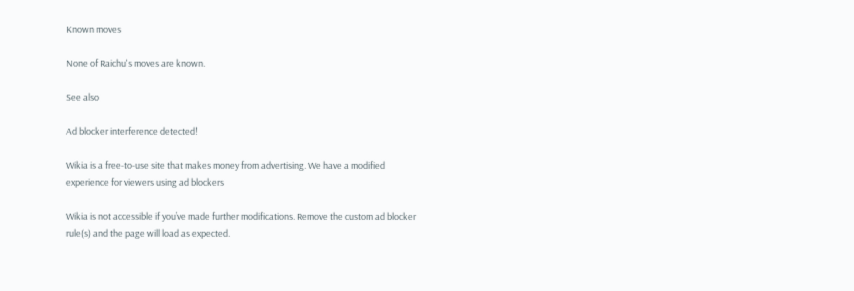Known moves

None of Raichu's moves are known.

See also

Ad blocker interference detected!

Wikia is a free-to-use site that makes money from advertising. We have a modified experience for viewers using ad blockers

Wikia is not accessible if you’ve made further modifications. Remove the custom ad blocker rule(s) and the page will load as expected.